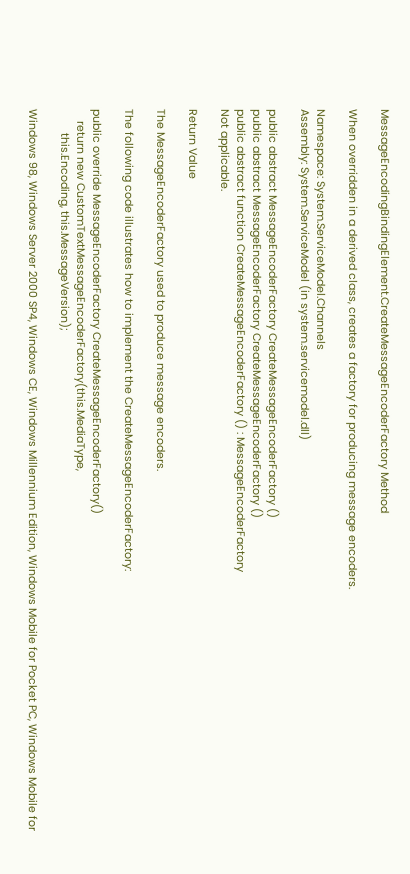MessageEncodingBindingElement.CreateMessageEncoderFactory Method

When overridden in a derived class, creates a factory for producing message encoders.

Namespace: System.ServiceModel.Channels
Assembly: System.ServiceModel (in system.servicemodel.dll)

public abstract MessageEncoderFactory CreateMessageEncoderFactory ()
public abstract MessageEncoderFactory CreateMessageEncoderFactory ()
public abstract function CreateMessageEncoderFactory () : MessageEncoderFactory
Not applicable.

Return Value

The MessageEncoderFactory used to produce message encoders.

The following code illustrates how to implement the CreateMessageEncoderFactory:

public override MessageEncoderFactory CreateMessageEncoderFactory()
    return new CustomTextMessageEncoderFactory(this.MediaType,
        this.Encoding, this.MessageVersion);

Windows 98, Windows Server 2000 SP4, Windows CE, Windows Millennium Edition, Windows Mobile for Pocket PC, Windows Mobile for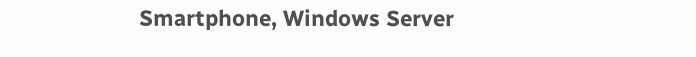Smartphone, Windows Server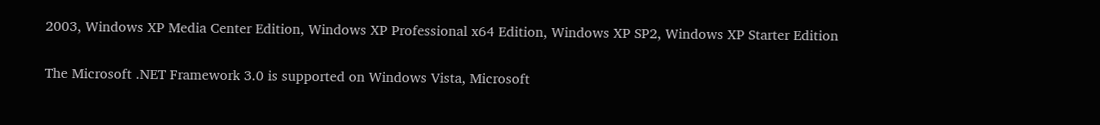2003, Windows XP Media Center Edition, Windows XP Professional x64 Edition, Windows XP SP2, Windows XP Starter Edition

The Microsoft .NET Framework 3.0 is supported on Windows Vista, Microsoft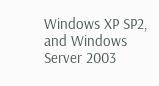Windows XP SP2, and Windows Server 2003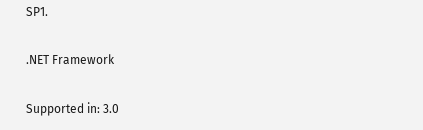SP1.

.NET Framework

Supported in: 3.0